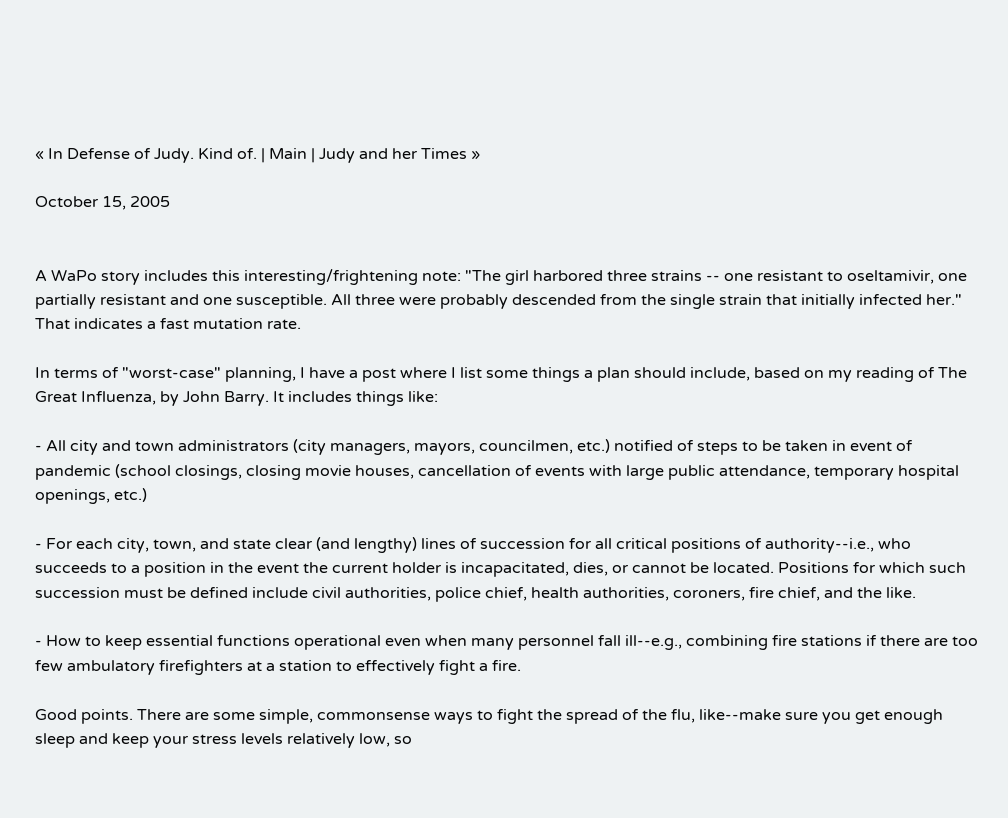« In Defense of Judy. Kind of. | Main | Judy and her Times »

October 15, 2005


A WaPo story includes this interesting/frightening note: "The girl harbored three strains -- one resistant to oseltamivir, one partially resistant and one susceptible. All three were probably descended from the single strain that initially infected her." That indicates a fast mutation rate.

In terms of "worst-case" planning, I have a post where I list some things a plan should include, based on my reading of The Great Influenza, by John Barry. It includes things like:

- All city and town administrators (city managers, mayors, councilmen, etc.) notified of steps to be taken in event of pandemic (school closings, closing movie houses, cancellation of events with large public attendance, temporary hospital openings, etc.)

- For each city, town, and state clear (and lengthy) lines of succession for all critical positions of authority--i.e., who succeeds to a position in the event the current holder is incapacitated, dies, or cannot be located. Positions for which such succession must be defined include civil authorities, police chief, health authorities, coroners, fire chief, and the like.

- How to keep essential functions operational even when many personnel fall ill--e.g., combining fire stations if there are too few ambulatory firefighters at a station to effectively fight a fire.

Good points. There are some simple, commonsense ways to fight the spread of the flu, like--make sure you get enough sleep and keep your stress levels relatively low, so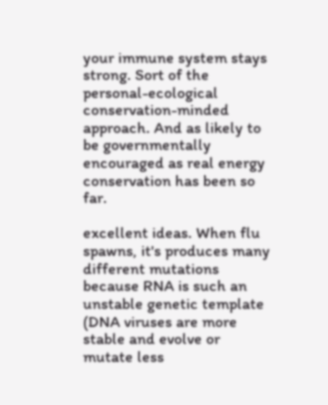your immune system stays strong. Sort of the personal-ecological conservation-minded approach. And as likely to be governmentally encouraged as real energy conservation has been so far.

excellent ideas. When flu spawns, it's produces many different mutations because RNA is such an unstable genetic template (DNA viruses are more stable and evolve or mutate less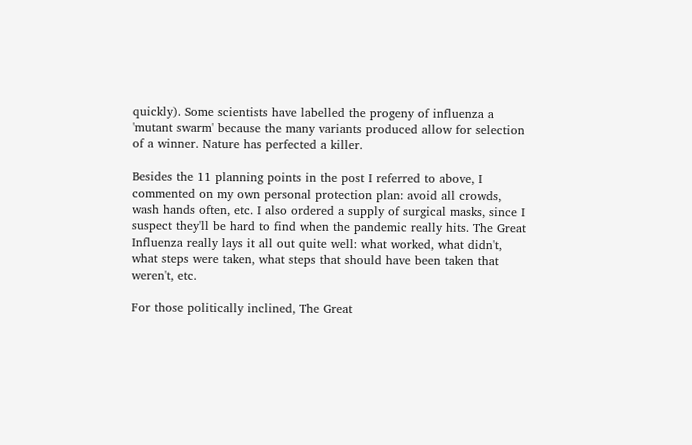quickly). Some scientists have labelled the progeny of influenza a 'mutant swarm' because the many variants produced allow for selection of a winner. Nature has perfected a killer.

Besides the 11 planning points in the post I referred to above, I commented on my own personal protection plan: avoid all crowds, wash hands often, etc. I also ordered a supply of surgical masks, since I suspect they'll be hard to find when the pandemic really hits. The Great Influenza really lays it all out quite well: what worked, what didn't, what steps were taken, what steps that should have been taken that weren't, etc.

For those politically inclined, The Great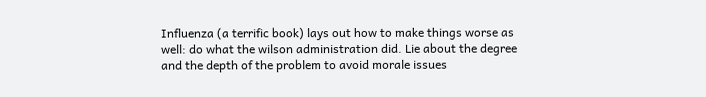Influenza (a terrific book) lays out how to make things worse as well: do what the wilson administration did. Lie about the degree and the depth of the problem to avoid morale issues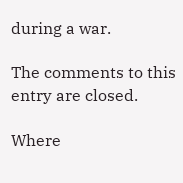during a war.

The comments to this entry are closed.

Where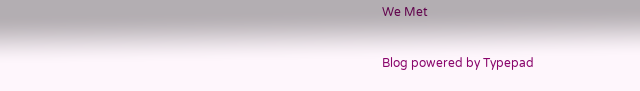We Met

Blog powered by Typepad